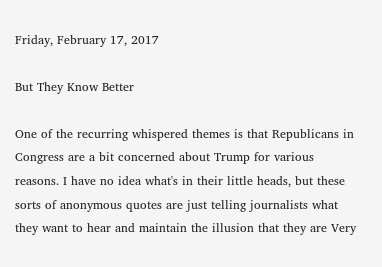Friday, February 17, 2017

But They Know Better

One of the recurring whispered themes is that Republicans in Congress are a bit concerned about Trump for various reasons. I have no idea what's in their little heads, but these sorts of anonymous quotes are just telling journalists what they want to hear and maintain the illusion that they are Very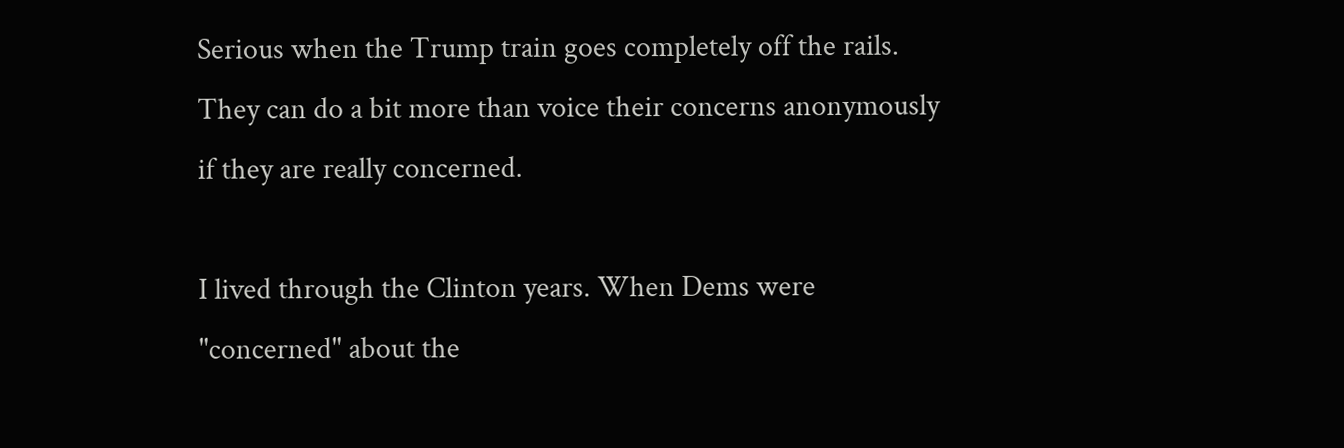Serious when the Trump train goes completely off the rails. They can do a bit more than voice their concerns anonymously if they are really concerned.

I lived through the Clinton years. When Dems were "concerned" about the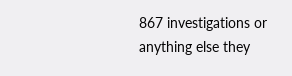867 investigations or anything else they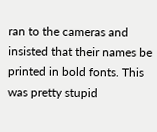ran to the cameras and insisted that their names be printed in bold fonts. This was pretty stupid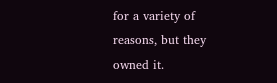for a variety of reasons, but they owned it.